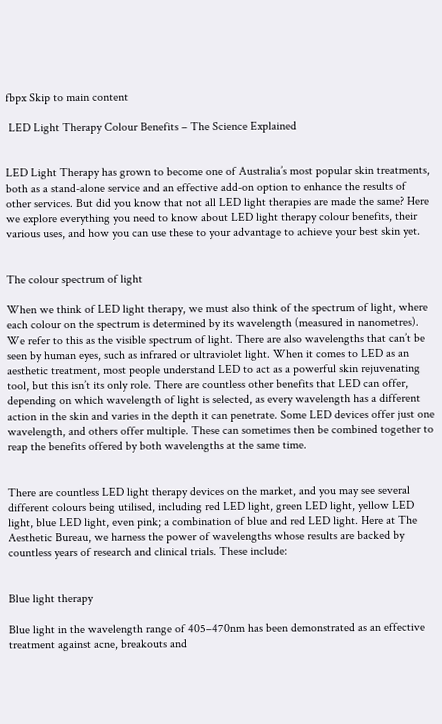fbpx Skip to main content

 LED Light Therapy Colour Benefits – The Science Explained


LED Light Therapy has grown to become one of Australia’s most popular skin treatments, both as a stand-alone service and an effective add-on option to enhance the results of other services. But did you know that not all LED light therapies are made the same? Here we explore everything you need to know about LED light therapy colour benefits, their various uses, and how you can use these to your advantage to achieve your best skin yet.


The colour spectrum of light

When we think of LED light therapy, we must also think of the spectrum of light, where each colour on the spectrum is determined by its wavelength (measured in nanometres). We refer to this as the visible spectrum of light. There are also wavelengths that can’t be seen by human eyes, such as infrared or ultraviolet light. When it comes to LED as an aesthetic treatment, most people understand LED to act as a powerful skin rejuvenating tool, but this isn’t its only role. There are countless other benefits that LED can offer, depending on which wavelength of light is selected, as every wavelength has a different action in the skin and varies in the depth it can penetrate. Some LED devices offer just one wavelength, and others offer multiple. These can sometimes then be combined together to reap the benefits offered by both wavelengths at the same time.


There are countless LED light therapy devices on the market, and you may see several different colours being utilised, including red LED light, green LED light, yellow LED light, blue LED light, even pink; a combination of blue and red LED light. Here at The Aesthetic Bureau, we harness the power of wavelengths whose results are backed by countless years of research and clinical trials. These include:


Blue light therapy

Blue light in the wavelength range of 405–470nm has been demonstrated as an effective treatment against acne, breakouts and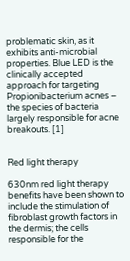problematic skin, as it exhibits anti-microbial properties. Blue LED is the clinically accepted approach for targeting Propionibacterium acnes – the species of bacteria largely responsible for acne breakouts. [1]


Red light therapy

630nm red light therapy benefits have been shown to include the stimulation of fibroblast growth factors in the dermis; the cells responsible for the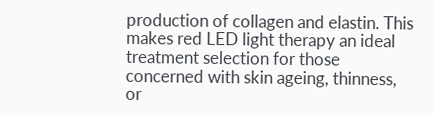production of collagen and elastin. This makes red LED light therapy an ideal treatment selection for those concerned with skin ageing, thinness, or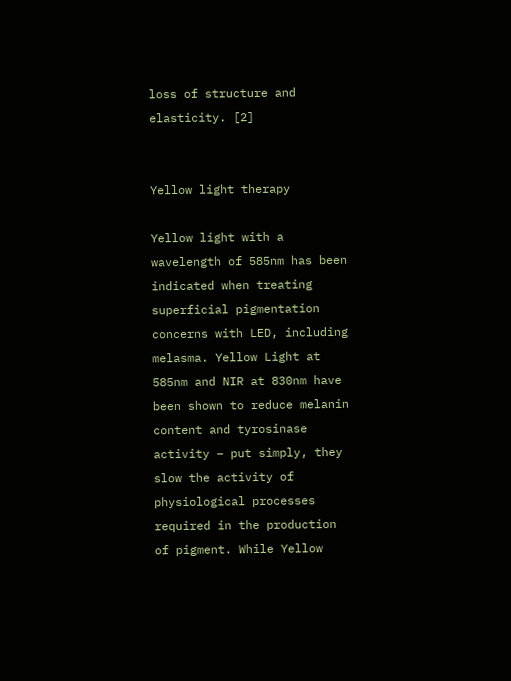loss of structure and elasticity. [2]


Yellow light therapy

Yellow light with a wavelength of 585nm has been indicated when treating superficial pigmentation concerns with LED, including melasma. Yellow Light at 585nm and NIR at 830nm have been shown to reduce melanin content and tyrosinase activity – put simply, they slow the activity of physiological processes required in the production of pigment. While Yellow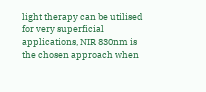light therapy can be utilised for very superficial applications, NIR 830nm is the chosen approach when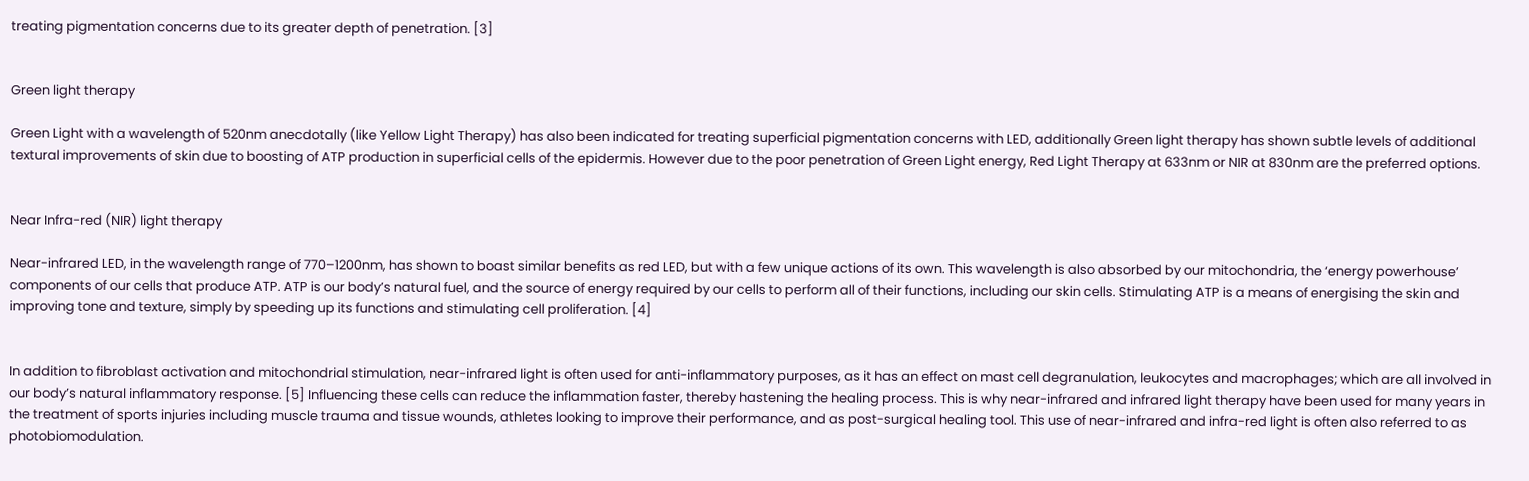treating pigmentation concerns due to its greater depth of penetration. [3]


Green light therapy

Green Light with a wavelength of 520nm anecdotally (like Yellow Light Therapy) has also been indicated for treating superficial pigmentation concerns with LED, additionally Green light therapy has shown subtle levels of additional textural improvements of skin due to boosting of ATP production in superficial cells of the epidermis. However due to the poor penetration of Green Light energy, Red Light Therapy at 633nm or NIR at 830nm are the preferred options.


Near Infra-red (NIR) light therapy

Near-infrared LED, in the wavelength range of 770–1200nm, has shown to boast similar benefits as red LED, but with a few unique actions of its own. This wavelength is also absorbed by our mitochondria, the ‘energy powerhouse’ components of our cells that produce ATP. ATP is our body’s natural fuel, and the source of energy required by our cells to perform all of their functions, including our skin cells. Stimulating ATP is a means of energising the skin and improving tone and texture, simply by speeding up its functions and stimulating cell proliferation. [4]


In addition to fibroblast activation and mitochondrial stimulation, near-infrared light is often used for anti-inflammatory purposes, as it has an effect on mast cell degranulation, leukocytes and macrophages; which are all involved in our body’s natural inflammatory response. [5] Influencing these cells can reduce the inflammation faster, thereby hastening the healing process. This is why near-infrared and infrared light therapy have been used for many years in the treatment of sports injuries including muscle trauma and tissue wounds, athletes looking to improve their performance, and as post-surgical healing tool. This use of near-infrared and infra-red light is often also referred to as photobiomodulation.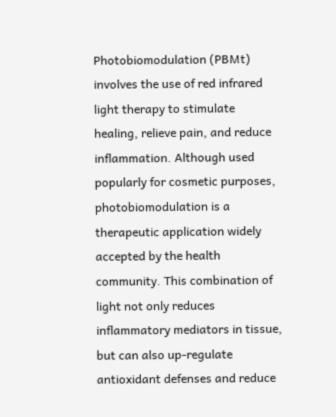Photobiomodulation (PBMt) involves the use of red infrared light therapy to stimulate healing, relieve pain, and reduce inflammation. Although used popularly for cosmetic purposes, photobiomodulation is a therapeutic application widely accepted by the health community. This combination of light not only reduces inflammatory mediators in tissue, but can also up-regulate antioxidant defenses and reduce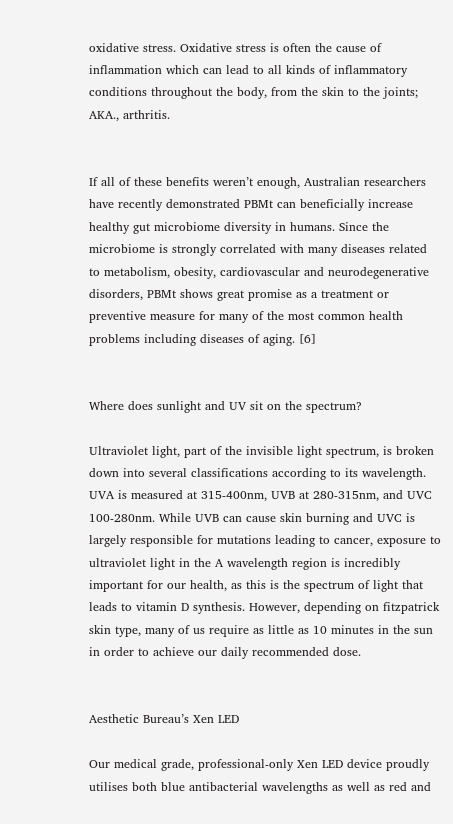oxidative stress. Oxidative stress is often the cause of inflammation which can lead to all kinds of inflammatory conditions throughout the body, from the skin to the joints; AKA., arthritis.


If all of these benefits weren’t enough, Australian researchers have recently demonstrated PBMt can beneficially increase healthy gut microbiome diversity in humans. Since the microbiome is strongly correlated with many diseases related to metabolism, obesity, cardiovascular and neurodegenerative disorders, PBMt shows great promise as a treatment or preventive measure for many of the most common health problems including diseases of aging. [6]


Where does sunlight and UV sit on the spectrum?

Ultraviolet light, part of the invisible light spectrum, is broken down into several classifications according to its wavelength. UVA is measured at 315-400nm, UVB at 280-315nm, and UVC 100-280nm. While UVB can cause skin burning and UVC is largely responsible for mutations leading to cancer, exposure to ultraviolet light in the A wavelength region is incredibly important for our health, as this is the spectrum of light that leads to vitamin D synthesis. However, depending on fitzpatrick skin type, many of us require as little as 10 minutes in the sun in order to achieve our daily recommended dose.


Aesthetic Bureau’s Xen LED

Our medical grade, professional-only Xen LED device proudly utilises both blue antibacterial wavelengths as well as red and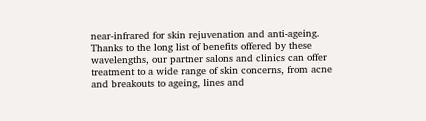near-infrared for skin rejuvenation and anti-ageing. Thanks to the long list of benefits offered by these wavelengths, our partner salons and clinics can offer treatment to a wide range of skin concerns, from acne and breakouts to ageing, lines and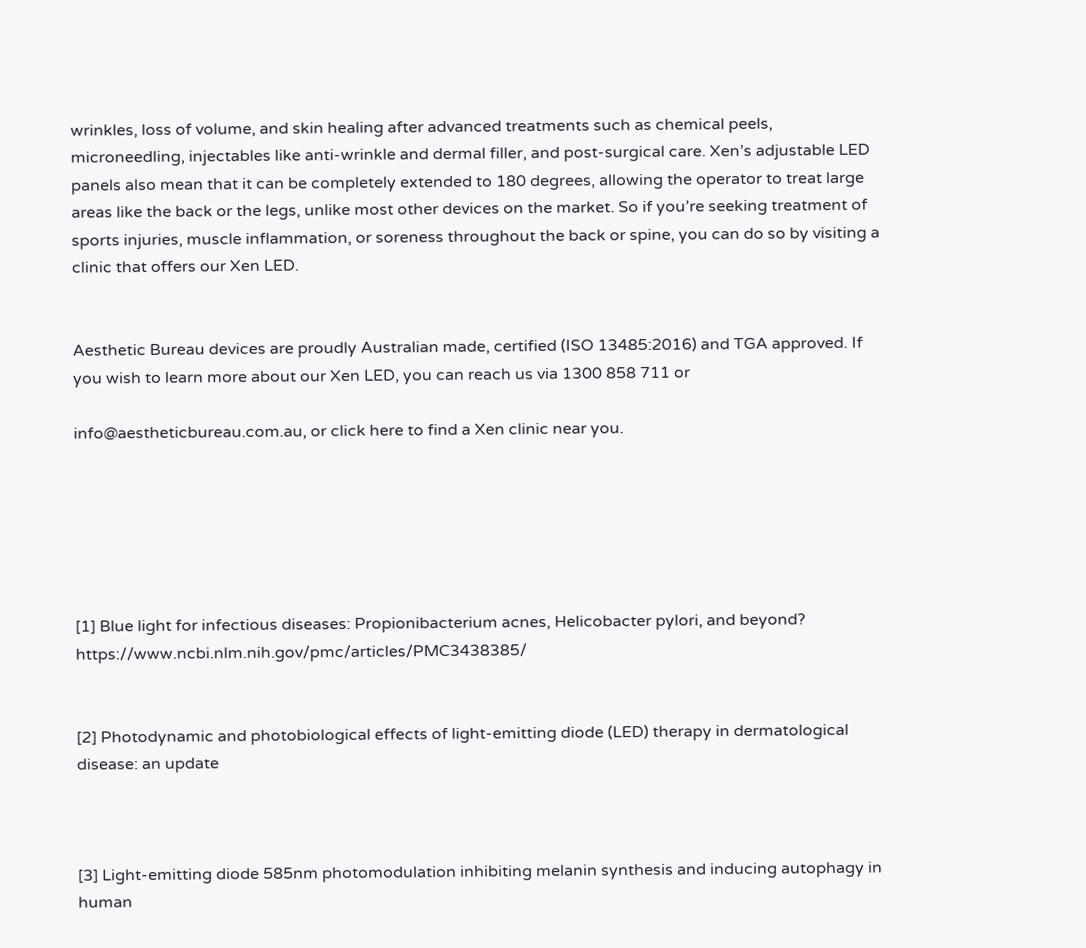wrinkles, loss of volume, and skin healing after advanced treatments such as chemical peels, microneedling, injectables like anti-wrinkle and dermal filler, and post-surgical care. Xen’s adjustable LED panels also mean that it can be completely extended to 180 degrees, allowing the operator to treat large areas like the back or the legs, unlike most other devices on the market. So if you’re seeking treatment of sports injuries, muscle inflammation, or soreness throughout the back or spine, you can do so by visiting a clinic that offers our Xen LED.


Aesthetic Bureau devices are proudly Australian made, certified (ISO 13485:2016) and TGA approved. If you wish to learn more about our Xen LED, you can reach us via 1300 858 711 or

info@aestheticbureau.com.au, or click here to find a Xen clinic near you.






[1] Blue light for infectious diseases: Propionibacterium acnes, Helicobacter pylori, and beyond? https://www.ncbi.nlm.nih.gov/pmc/articles/PMC3438385/


[2] Photodynamic and photobiological effects of light-emitting diode (LED) therapy in dermatological disease: an update



[3] Light-emitting diode 585nm photomodulation inhibiting melanin synthesis and inducing autophagy in human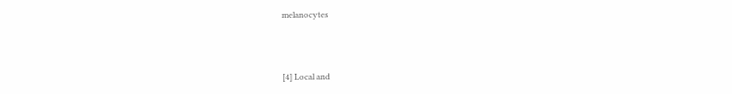melanocytes



[4] Local and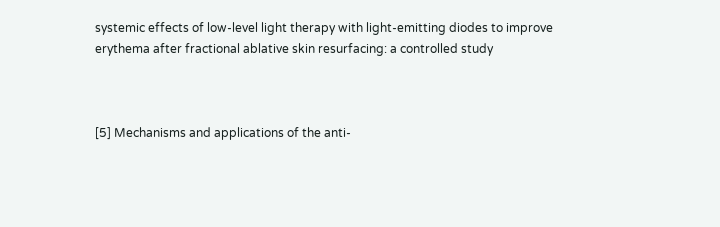systemic effects of low-level light therapy with light-emitting diodes to improve erythema after fractional ablative skin resurfacing: a controlled study



[5] Mechanisms and applications of the anti-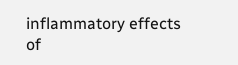inflammatory effects of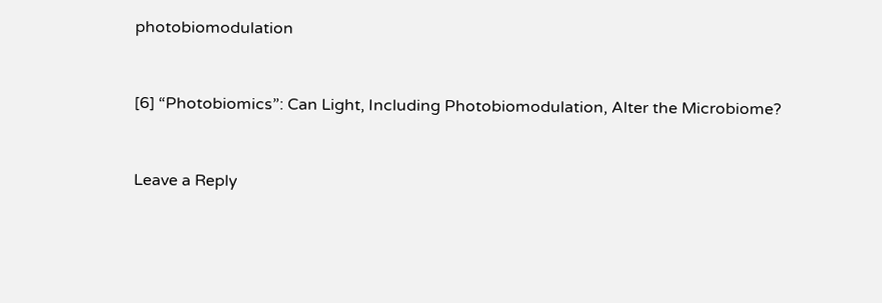photobiomodulation



[6] “Photobiomics”: Can Light, Including Photobiomodulation, Alter the Microbiome?



Leave a Reply